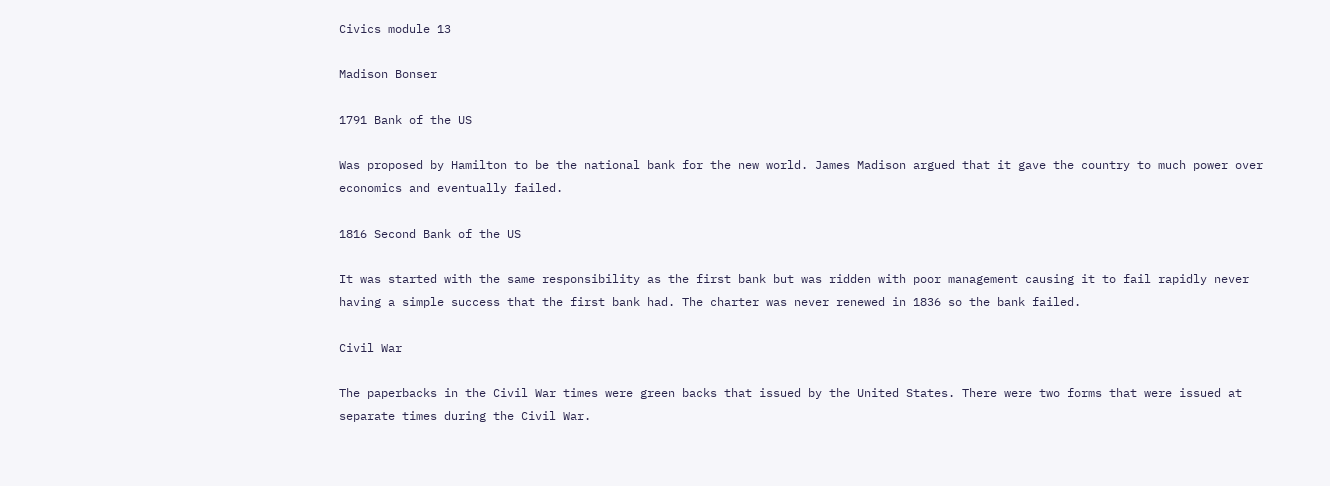Civics module 13

Madison Bonser

1791 Bank of the US

Was proposed by Hamilton to be the national bank for the new world. James Madison argued that it gave the country to much power over economics and eventually failed.

1816 Second Bank of the US

It was started with the same responsibility as the first bank but was ridden with poor management causing it to fail rapidly never having a simple success that the first bank had. The charter was never renewed in 1836 so the bank failed.

Civil War

The paperbacks in the Civil War times were green backs that issued by the United States. There were two forms that were issued at separate times during the Civil War.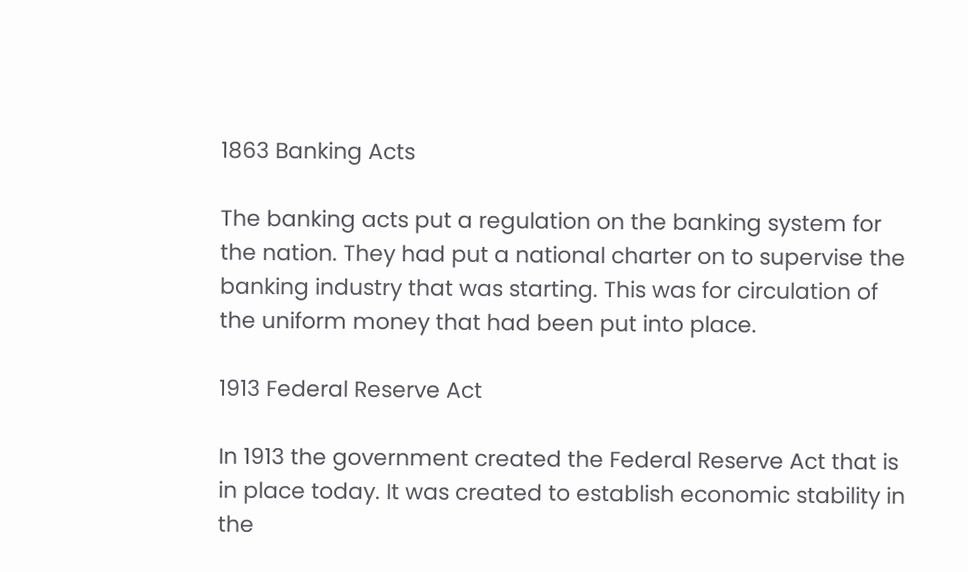1863 Banking Acts

The banking acts put a regulation on the banking system for the nation. They had put a national charter on to supervise the banking industry that was starting. This was for circulation of the uniform money that had been put into place.

1913 Federal Reserve Act

In 1913 the government created the Federal Reserve Act that is in place today. It was created to establish economic stability in the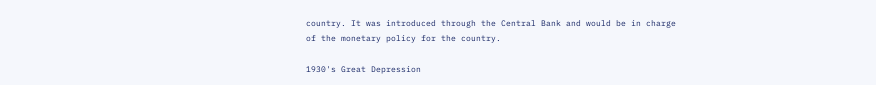country. It was introduced through the Central Bank and would be in charge of the monetary policy for the country.

1930's Great Depression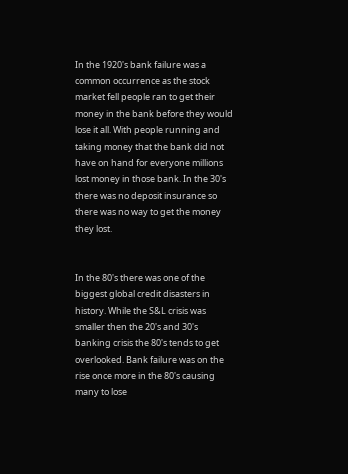In the 1920's bank failure was a common occurrence as the stock market fell people ran to get their money in the bank before they would lose it all. With people running and taking money that the bank did not have on hand for everyone millions lost money in those bank. In the 30's there was no deposit insurance so there was no way to get the money they lost.


In the 80's there was one of the biggest global credit disasters in history. While the S&L crisis was smaller then the 20's and 30's banking crisis the 80's tends to get overlooked. Bank failure was on the rise once more in the 80's causing many to lose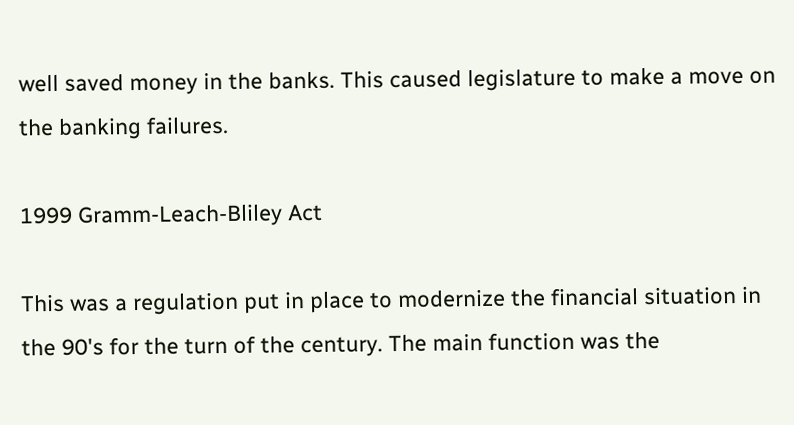well saved money in the banks. This caused legislature to make a move on the banking failures.

1999 Gramm-Leach-Bliley Act

This was a regulation put in place to modernize the financial situation in the 90's for the turn of the century. The main function was the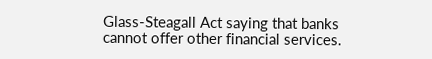Glass-Steagall Act saying that banks cannot offer other financial services.